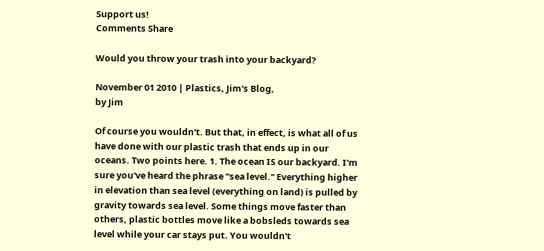Support us!
Comments Share

Would you throw your trash into your backyard?

November 01 2010 | Plastics, Jim's Blog,
by Jim

Of course you wouldn't. But that, in effect, is what all of us have done with our plastic trash that ends up in our oceans. Two points here. 1. The ocean IS our backyard. I'm sure you've heard the phrase "sea level." Everything higher in elevation than sea level (everything on land) is pulled by gravity towards sea level. Some things move faster than others, plastic bottles move like a bobsleds towards sea level while your car stays put. You wouldn't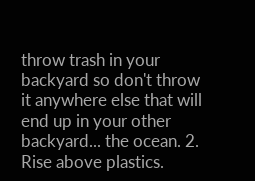throw trash in your backyard so don't throw it anywhere else that will end up in your other backyard... the ocean. 2. Rise above plastics.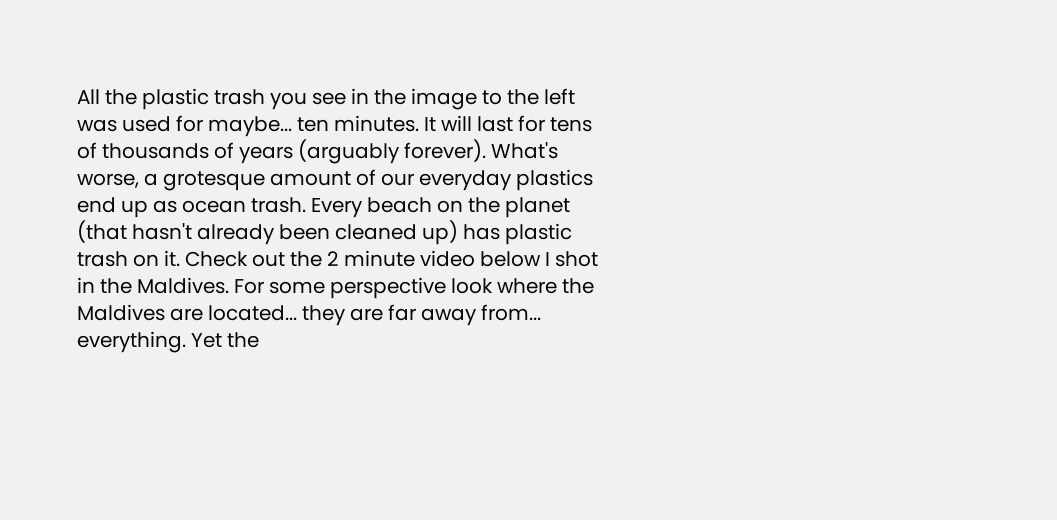All the plastic trash you see in the image to the left was used for maybe... ten minutes. It will last for tens of thousands of years (arguably forever). What's worse, a grotesque amount of our everyday plastics end up as ocean trash. Every beach on the planet (that hasn't already been cleaned up) has plastic trash on it. Check out the 2 minute video below I shot in the Maldives. For some perspective look where the Maldives are located... they are far away from... everything. Yet the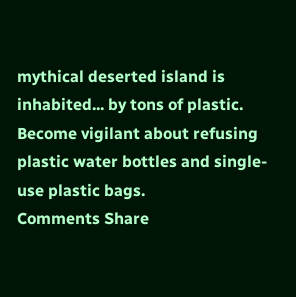mythical deserted island is inhabited... by tons of plastic. Become vigilant about refusing plastic water bottles and single-use plastic bags.
Comments Share